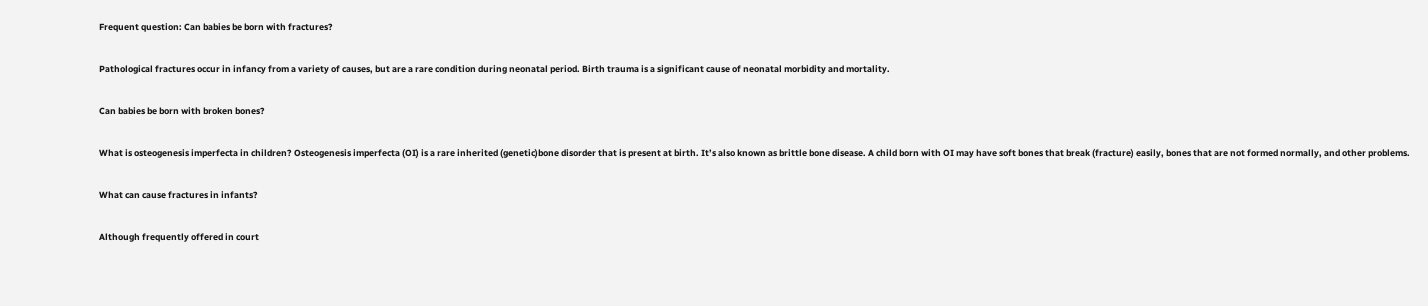Frequent question: Can babies be born with fractures?

Pathological fractures occur in infancy from a variety of causes, but are a rare condition during neonatal period. Birth trauma is a significant cause of neonatal morbidity and mortality.

Can babies be born with broken bones?

What is osteogenesis imperfecta in children? Osteogenesis imperfecta (OI) is a rare inherited (genetic)bone disorder that is present at birth. It’s also known as brittle bone disease. A child born with OI may have soft bones that break (fracture) easily, bones that are not formed normally, and other problems.

What can cause fractures in infants?

Although frequently offered in court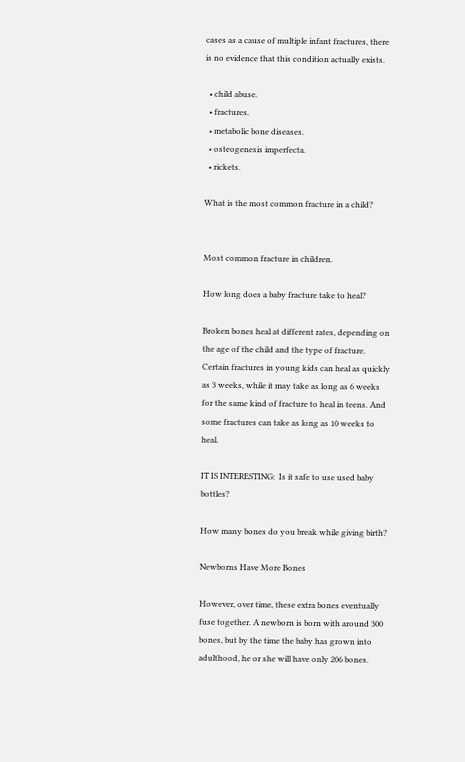cases as a cause of multiple infant fractures, there is no evidence that this condition actually exists.

  • child abuse.
  • fractures.
  • metabolic bone diseases.
  • osteogenesis imperfecta.
  • rickets.

What is the most common fracture in a child?


Most common fracture in children.

How long does a baby fracture take to heal?

Broken bones heal at different rates, depending on the age of the child and the type of fracture. Certain fractures in young kids can heal as quickly as 3 weeks, while it may take as long as 6 weeks for the same kind of fracture to heal in teens. And some fractures can take as long as 10 weeks to heal.

IT IS INTERESTING:  Is it safe to use used baby bottles?

How many bones do you break while giving birth?

Newborns Have More Bones

However, over time, these extra bones eventually fuse together. A newborn is born with around 300 bones, but by the time the baby has grown into adulthood, he or she will have only 206 bones.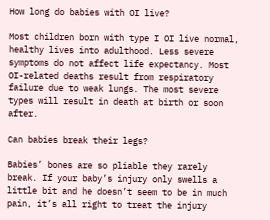How long do babies with OI live?

Most children born with type I OI live normal, healthy lives into adulthood. Less severe symptoms do not affect life expectancy. Most OI-related deaths result from respiratory failure due to weak lungs. The most severe types will result in death at birth or soon after.

Can babies break their legs?

Babies’ bones are so pliable they rarely break. If your baby’s injury only swells a little bit and he doesn’t seem to be in much pain, it’s all right to treat the injury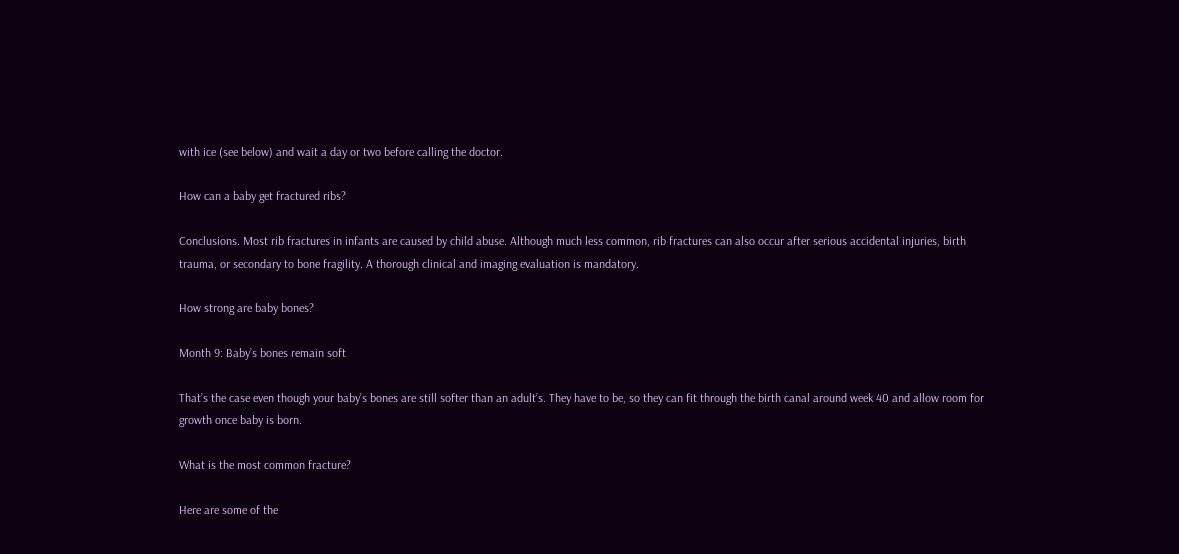with ice (see below) and wait a day or two before calling the doctor.

How can a baby get fractured ribs?

Conclusions. Most rib fractures in infants are caused by child abuse. Although much less common, rib fractures can also occur after serious accidental injuries, birth trauma, or secondary to bone fragility. A thorough clinical and imaging evaluation is mandatory.

How strong are baby bones?

Month 9: Baby’s bones remain soft

That’s the case even though your baby’s bones are still softer than an adult’s. They have to be, so they can fit through the birth canal around week 40 and allow room for growth once baby is born.

What is the most common fracture?

Here are some of the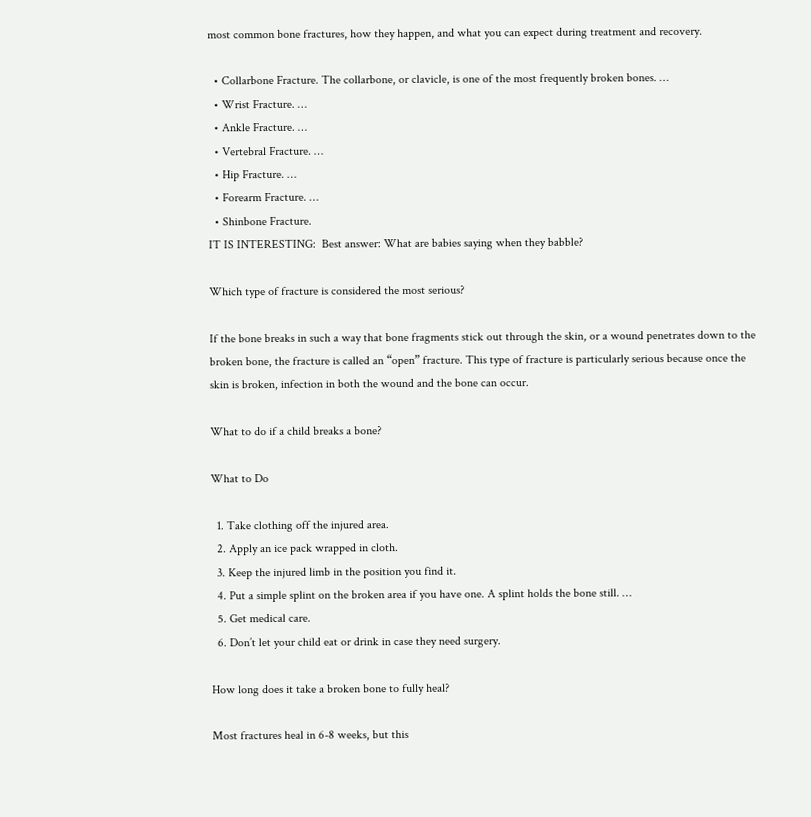most common bone fractures, how they happen, and what you can expect during treatment and recovery.

  • Collarbone Fracture. The collarbone, or clavicle, is one of the most frequently broken bones. …
  • Wrist Fracture. …
  • Ankle Fracture. …
  • Vertebral Fracture. …
  • Hip Fracture. …
  • Forearm Fracture. …
  • Shinbone Fracture.
IT IS INTERESTING:  Best answer: What are babies saying when they babble?

Which type of fracture is considered the most serious?

If the bone breaks in such a way that bone fragments stick out through the skin, or a wound penetrates down to the broken bone, the fracture is called an “open” fracture. This type of fracture is particularly serious because once the skin is broken, infection in both the wound and the bone can occur.

What to do if a child breaks a bone?

What to Do

  1. Take clothing off the injured area.
  2. Apply an ice pack wrapped in cloth.
  3. Keep the injured limb in the position you find it.
  4. Put a simple splint on the broken area if you have one. A splint holds the bone still. …
  5. Get medical care.
  6. Don’t let your child eat or drink in case they need surgery.

How long does it take a broken bone to fully heal?

Most fractures heal in 6-8 weeks, but this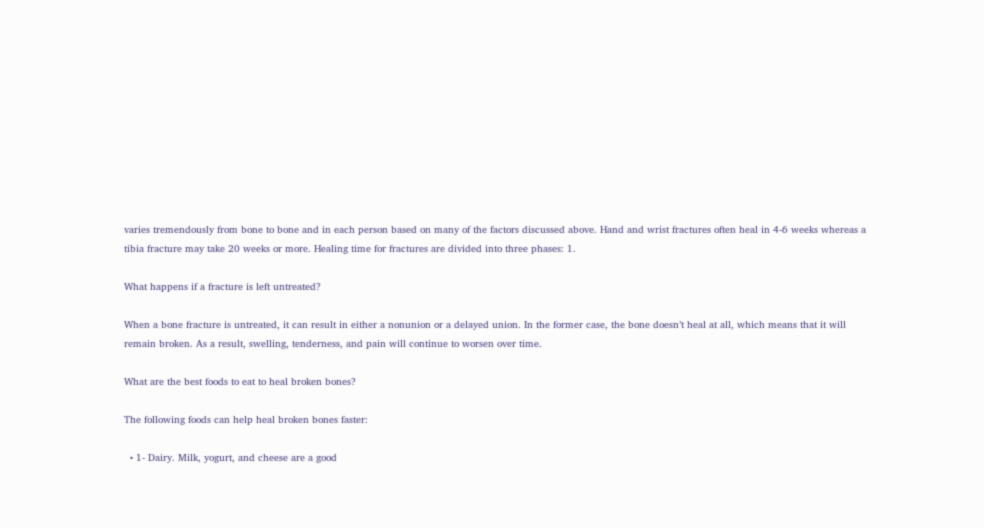varies tremendously from bone to bone and in each person based on many of the factors discussed above. Hand and wrist fractures often heal in 4-6 weeks whereas a tibia fracture may take 20 weeks or more. Healing time for fractures are divided into three phases: 1.

What happens if a fracture is left untreated?

When a bone fracture is untreated, it can result in either a nonunion or a delayed union. In the former case, the bone doesn’t heal at all, which means that it will remain broken. As a result, swelling, tenderness, and pain will continue to worsen over time.

What are the best foods to eat to heal broken bones?

The following foods can help heal broken bones faster:

  • 1- Dairy. Milk, yogurt, and cheese are a good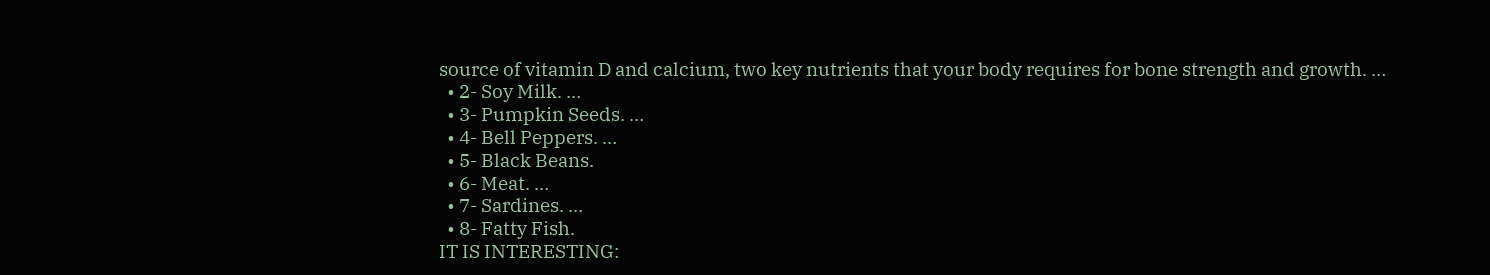source of vitamin D and calcium, two key nutrients that your body requires for bone strength and growth. …
  • 2- Soy Milk. …
  • 3- Pumpkin Seeds. …
  • 4- Bell Peppers. …
  • 5- Black Beans.
  • 6- Meat. …
  • 7- Sardines. …
  • 8- Fatty Fish.
IT IS INTERESTING: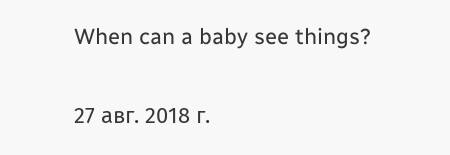When can a baby see things?

27 авг. 2018 г.